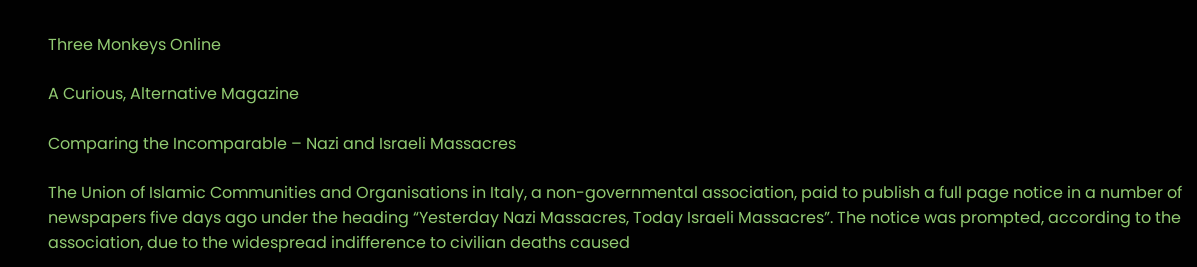Three Monkeys Online

A Curious, Alternative Magazine

Comparing the Incomparable – Nazi and Israeli Massacres

The Union of Islamic Communities and Organisations in Italy, a non-governmental association, paid to publish a full page notice in a number of newspapers five days ago under the heading “Yesterday Nazi Massacres, Today Israeli Massacres”. The notice was prompted, according to the association, due to the widespread indifference to civilian deaths caused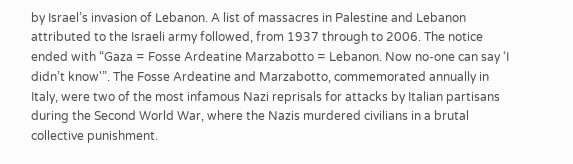by Israel’s invasion of Lebanon. A list of massacres in Palestine and Lebanon attributed to the Israeli army followed, from 1937 through to 2006. The notice ended with “Gaza = Fosse Ardeatine Marzabotto = Lebanon. Now no-one can say ‘I didn’t know'”. The Fosse Ardeatine and Marzabotto, commemorated annually in Italy, were two of the most infamous Nazi reprisals for attacks by Italian partisans during the Second World War, where the Nazis murdered civilians in a brutal collective punishment.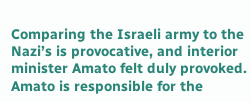Comparing the Israeli army to the Nazi’s is provocative, and interior minister Amato felt duly provoked. Amato is responsible for the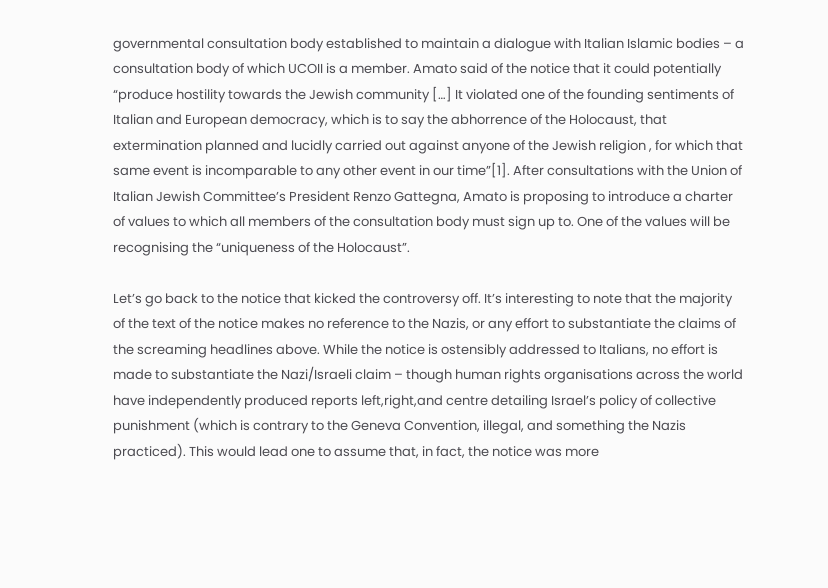governmental consultation body established to maintain a dialogue with Italian Islamic bodies – a consultation body of which UCOII is a member. Amato said of the notice that it could potentially “produce hostility towards the Jewish community […] It violated one of the founding sentiments of Italian and European democracy, which is to say the abhorrence of the Holocaust, that extermination planned and lucidly carried out against anyone of the Jewish religion , for which that same event is incomparable to any other event in our time”[1]. After consultations with the Union of Italian Jewish Committee’s President Renzo Gattegna, Amato is proposing to introduce a charter of values to which all members of the consultation body must sign up to. One of the values will be recognising the “uniqueness of the Holocaust”.

Let’s go back to the notice that kicked the controversy off. It’s interesting to note that the majority of the text of the notice makes no reference to the Nazis, or any effort to substantiate the claims of the screaming headlines above. While the notice is ostensibly addressed to Italians, no effort is made to substantiate the Nazi/Israeli claim – though human rights organisations across the world have independently produced reports left,right,and centre detailing Israel’s policy of collective punishment (which is contrary to the Geneva Convention, illegal, and something the Nazis practiced). This would lead one to assume that, in fact, the notice was more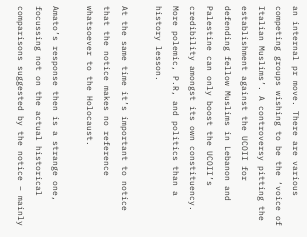an internal pr move. There are various competing groups wishing to be the ‘voice of Italian Muslims’. A controversy pitting the establishment against the UCOII for defending fellow Muslims in Lebanon and Palestine can only boost the UCOII’s credibility amongst its own constituency. More polemic, P.R, and politics than a history lesson.

At the same time it’s important to notice that the notice makes no reference whatsoever to the Holocaust.

Amato’s response then is a strange one, focussing not on the actual historical comparisons suggested by the notice – mainly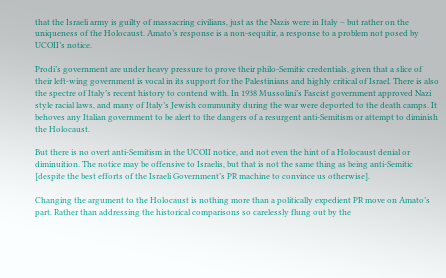that the Israeli army is guilty of massacring civilians, just as the Nazis were in Italy – but rather on the uniqueness of the Holocaust. Amato’s response is a non-sequitir, a response to a problem not posed by UCOII’s notice.

Prodi’s government are under heavy pressure to prove their philo-Semitic credentials, given that a slice of their left-wing government is vocal in its support for the Palestinians and highly critical of Israel. There is also the spectre of Italy’s recent history to contend with. In 1938 Mussolini’s Fascist government approved Nazi style racial laws, and many of Italy’s Jewish community during the war were deported to the death camps. It behoves any Italian government to be alert to the dangers of a resurgent anti-Semitism or attempt to diminish the Holocaust.

But there is no overt anti-Semitism in the UCOII notice, and not even the hint of a Holocaust denial or diminuition. The notice may be offensive to Israelis, but that is not the same thing as being anti-Semitic [despite the best efforts of the Israeli Government’s PR machine to convince us otherwise].

Changing the argument to the Holocaust is nothing more than a politically expedient PR move on Amato’s part. Rather than addressing the historical comparisons so carelessly flung out by the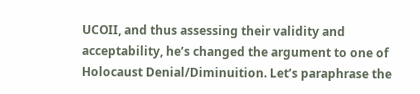UCOII, and thus assessing their validity and acceptability, he’s changed the argument to one of Holocaust Denial/Diminuition. Let’s paraphrase the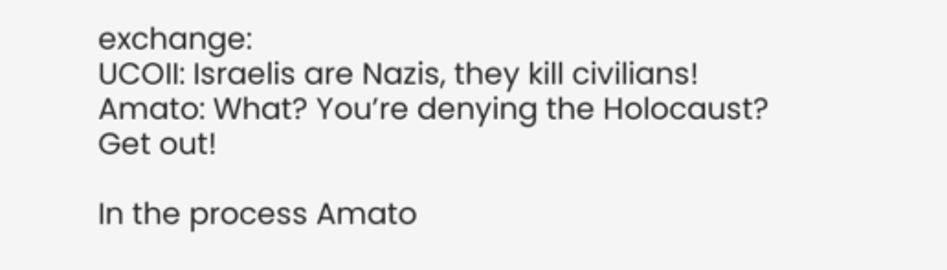exchange:
UCOII: Israelis are Nazis, they kill civilians!
Amato: What? You’re denying the Holocaust? Get out!

In the process Amato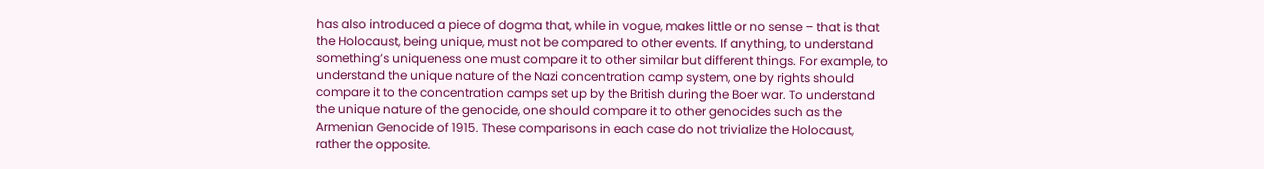has also introduced a piece of dogma that, while in vogue, makes little or no sense – that is that the Holocaust, being unique, must not be compared to other events. If anything, to understand something’s uniqueness one must compare it to other similar but different things. For example, to understand the unique nature of the Nazi concentration camp system, one by rights should compare it to the concentration camps set up by the British during the Boer war. To understand the unique nature of the genocide, one should compare it to other genocides such as the Armenian Genocide of 1915. These comparisons in each case do not trivialize the Holocaust, rather the opposite.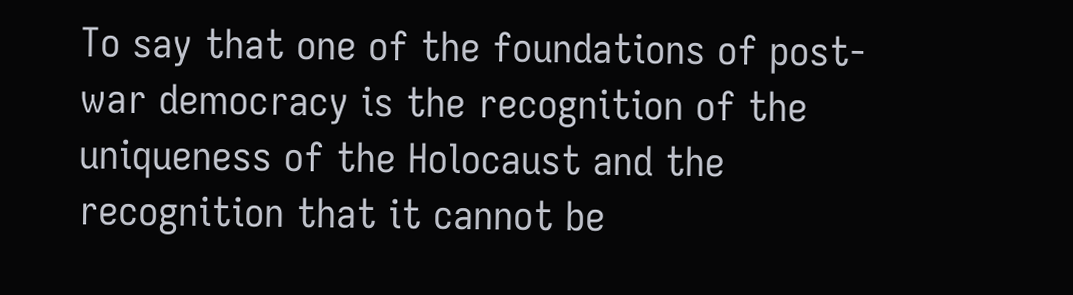To say that one of the foundations of post-war democracy is the recognition of the uniqueness of the Holocaust and the recognition that it cannot be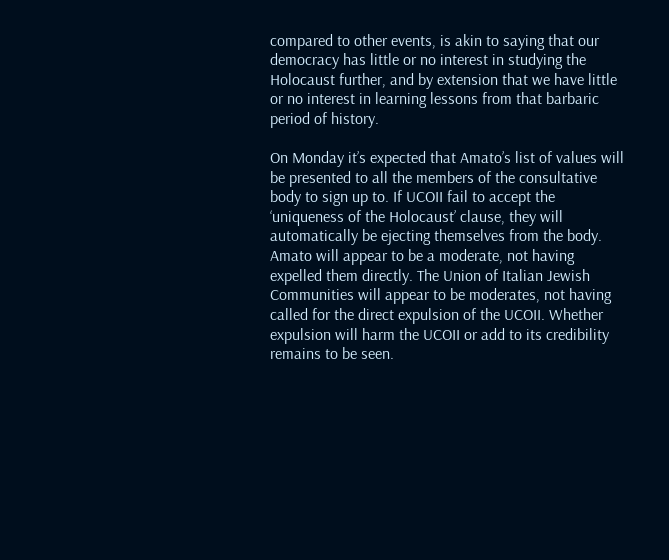compared to other events, is akin to saying that our democracy has little or no interest in studying the Holocaust further, and by extension that we have little or no interest in learning lessons from that barbaric period of history.

On Monday it’s expected that Amato’s list of values will be presented to all the members of the consultative body to sign up to. If UCOII fail to accept the ‘uniqueness of the Holocaust’ clause, they will automatically be ejecting themselves from the body. Amato will appear to be a moderate, not having expelled them directly. The Union of Italian Jewish Communities will appear to be moderates, not having called for the direct expulsion of the UCOII. Whether expulsion will harm the UCOII or add to its credibility remains to be seen.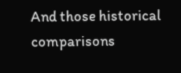And those historical comparisons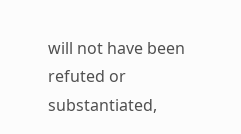will not have been refuted or substantiated,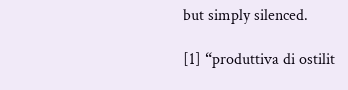but simply silenced.

[1] “produttiva di ostilit